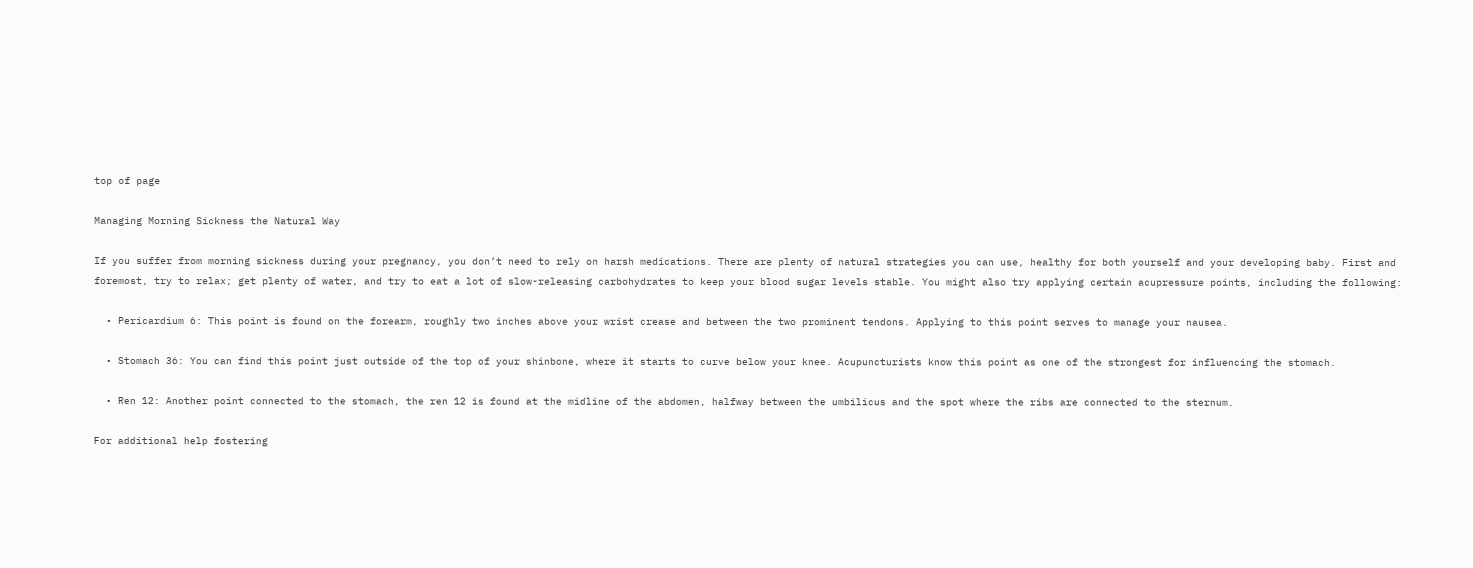top of page

Managing Morning Sickness the Natural Way

If you suffer from morning sickness during your pregnancy, you don’t need to rely on harsh medications. There are plenty of natural strategies you can use, healthy for both yourself and your developing baby. First and foremost, try to relax; get plenty of water, and try to eat a lot of slow-releasing carbohydrates to keep your blood sugar levels stable. You might also try applying certain acupressure points, including the following:

  • Pericardium 6: This point is found on the forearm, roughly two inches above your wrist crease and between the two prominent tendons. Applying to this point serves to manage your nausea.

  • Stomach 36: You can find this point just outside of the top of your shinbone, where it starts to curve below your knee. Acupuncturists know this point as one of the strongest for influencing the stomach.

  • Ren 12: Another point connected to the stomach, the ren 12 is found at the midline of the abdomen, halfway between the umbilicus and the spot where the ribs are connected to the sternum.

For additional help fostering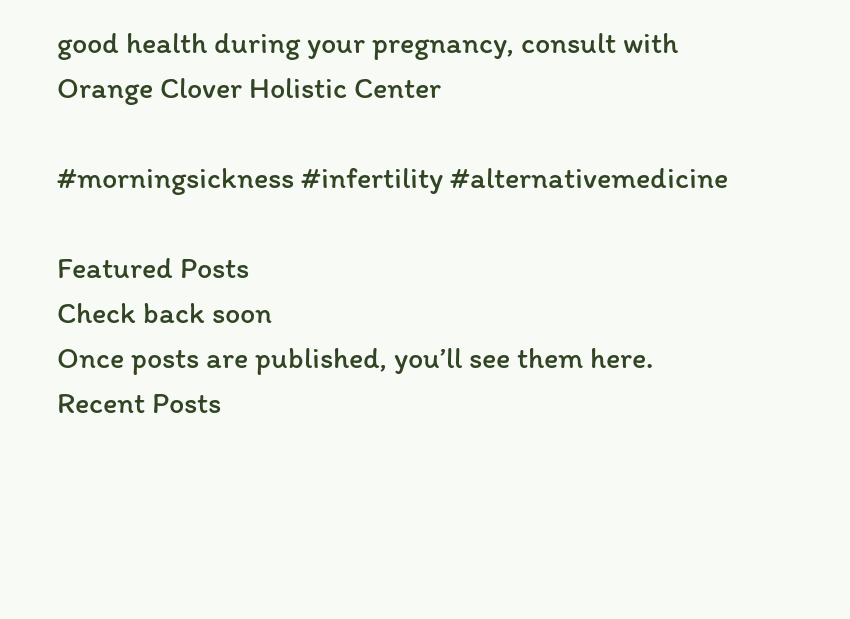good health during your pregnancy, consult with Orange Clover Holistic Center

#morningsickness #infertility #alternativemedicine

Featured Posts
Check back soon
Once posts are published, you’ll see them here.
Recent Posts